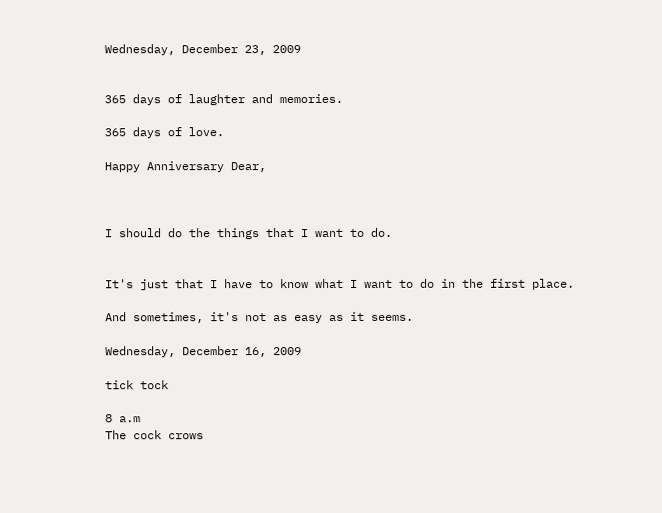Wednesday, December 23, 2009


365 days of laughter and memories.

365 days of love.

Happy Anniversary Dear,



I should do the things that I want to do.


It's just that I have to know what I want to do in the first place.

And sometimes, it's not as easy as it seems.

Wednesday, December 16, 2009

tick tock

8 a.m
The cock crows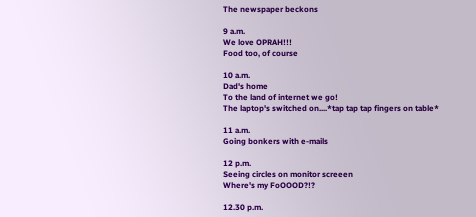The newspaper beckons

9 a.m.
We love OPRAH!!!
Food too, of course

10 a.m.
Dad's home
To the land of internet we go!
The laptop's switched on....*tap tap tap fingers on table*

11 a.m.
Going bonkers with e-mails

12 p.m.
Seeing circles on monitor screeen
Where's my FoOOOD?!?

12.30 p.m.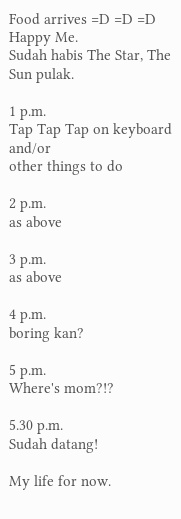Food arrives =D =D =D Happy Me.
Sudah habis The Star, The Sun pulak.

1 p.m.
Tap Tap Tap on keyboard and/or
other things to do

2 p.m.
as above

3 p.m.
as above

4 p.m.
boring kan?

5 p.m.
Where's mom?!?

5.30 p.m.
Sudah datang!

My life for now.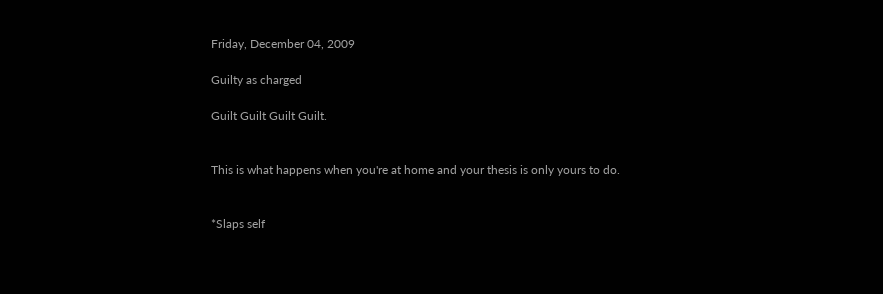Friday, December 04, 2009

Guilty as charged

Guilt Guilt Guilt Guilt.


This is what happens when you're at home and your thesis is only yours to do.


*Slaps self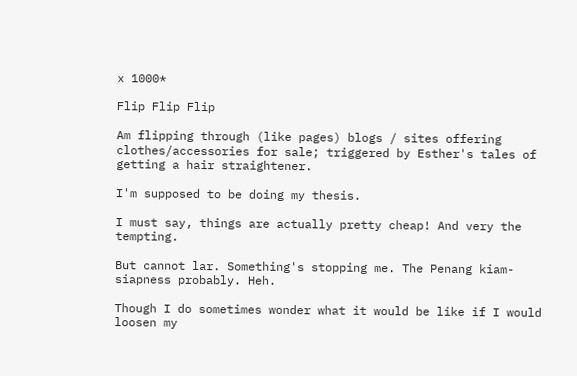x 1000*

Flip Flip Flip

Am flipping through (like pages) blogs / sites offering clothes/accessories for sale; triggered by Esther's tales of getting a hair straightener.

I'm supposed to be doing my thesis.

I must say, things are actually pretty cheap! And very the tempting.

But cannot lar. Something's stopping me. The Penang kiam-siapness probably. Heh.

Though I do sometimes wonder what it would be like if I would loosen my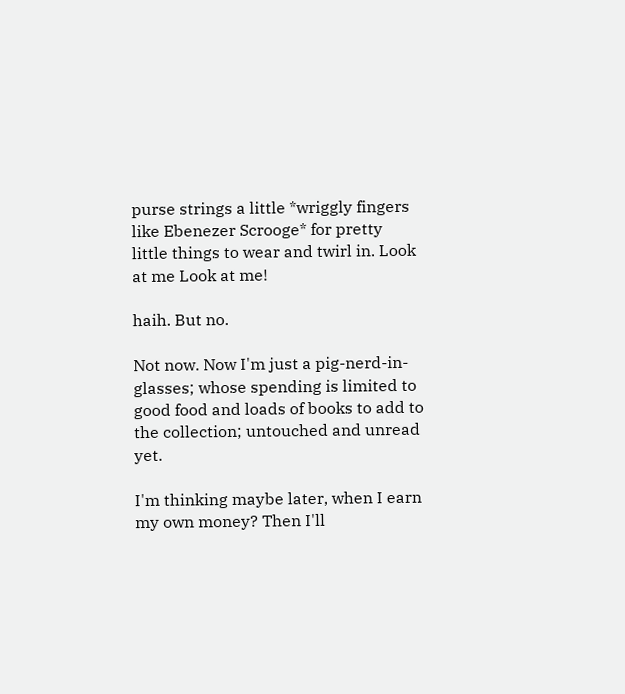purse strings a little *wriggly fingers like Ebenezer Scrooge* for pretty little things to wear and twirl in. Look at me Look at me!

haih. But no.

Not now. Now I'm just a pig-nerd-in-glasses; whose spending is limited to good food and loads of books to add to the collection; untouched and unread yet.

I'm thinking maybe later, when I earn my own money? Then I'll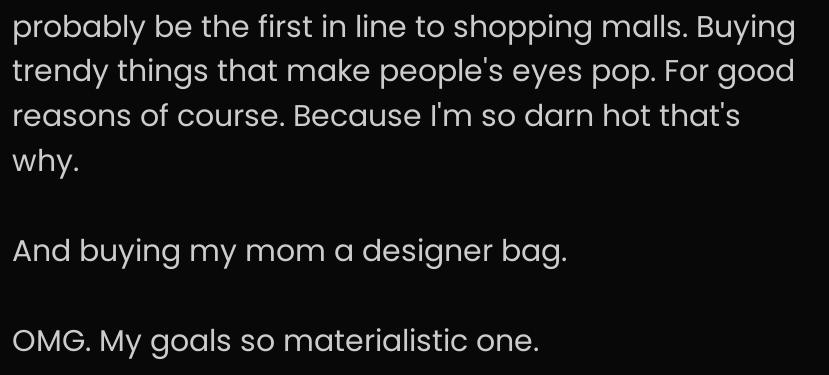probably be the first in line to shopping malls. Buying trendy things that make people's eyes pop. For good reasons of course. Because I'm so darn hot that's why.

And buying my mom a designer bag.

OMG. My goals so materialistic one.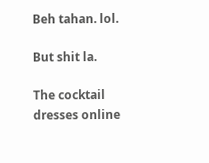Beh tahan. lol.

But shit la.

The cocktail dresses online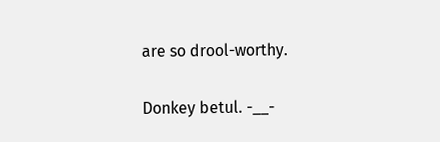are so drool-worthy.

Donkey betul. -__-